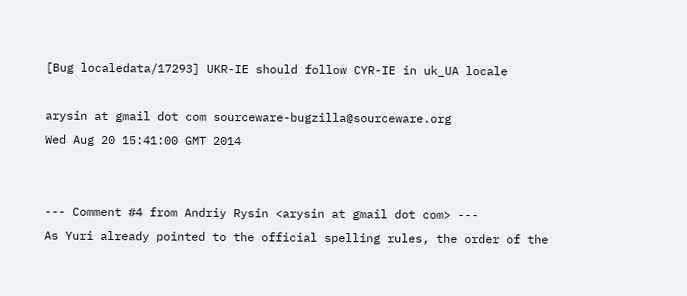[Bug localedata/17293] UKR-IE should follow CYR-IE in uk_UA locale

arysin at gmail dot com sourceware-bugzilla@sourceware.org
Wed Aug 20 15:41:00 GMT 2014


--- Comment #4 from Andriy Rysin <arysin at gmail dot com> ---
As Yuri already pointed to the official spelling rules, the order of the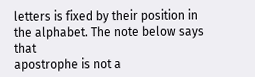letters is fixed by their position in the alphabet. The note below says that
apostrophe is not a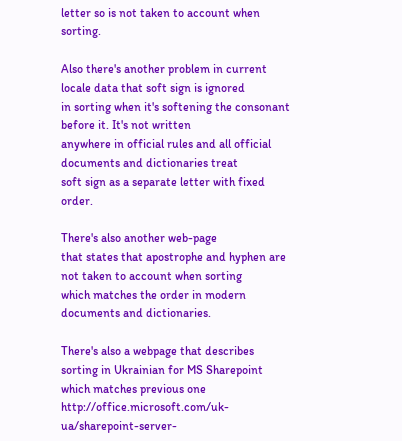letter so is not taken to account when sorting.

Also there's another problem in current locale data that soft sign is ignored
in sorting when it's softening the consonant before it. It's not written
anywhere in official rules and all official documents and dictionaries treat
soft sign as a separate letter with fixed order.

There's also another web-page
that states that apostrophe and hyphen are not taken to account when sorting
which matches the order in modern documents and dictionaries.

There's also a webpage that describes sorting in Ukrainian for MS Sharepoint
which matches previous one
http://office.microsoft.com/uk-ua/sharepoint-server-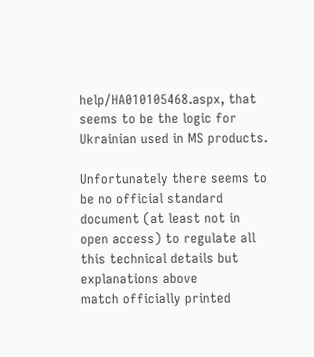help/HA010105468.aspx, that
seems to be the logic for Ukrainian used in MS products.

Unfortunately there seems to be no official standard document (at least not in
open access) to regulate all this technical details but explanations above
match officially printed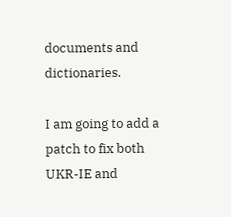documents and dictionaries.

I am going to add a patch to fix both UKR-IE and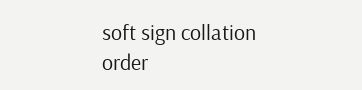soft sign collation order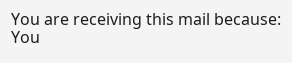You are receiving this mail because:
You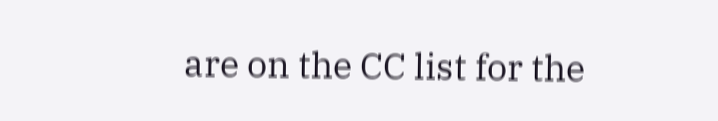are on the CC list for the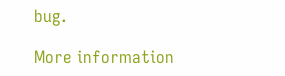bug.

More information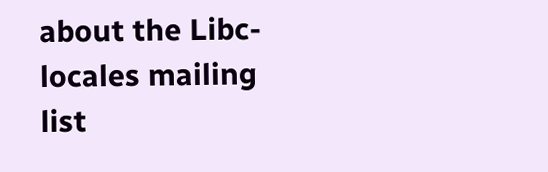about the Libc-locales mailing list